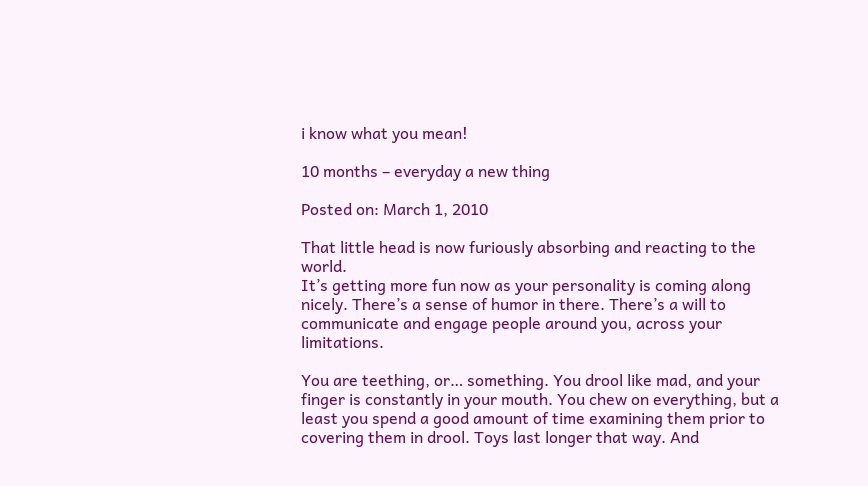i know what you mean!

10 months – everyday a new thing

Posted on: March 1, 2010

That little head is now furiously absorbing and reacting to the world.
It’s getting more fun now as your personality is coming along nicely. There’s a sense of humor in there. There’s a will to communicate and engage people around you, across your limitations.

You are teething, or… something. You drool like mad, and your finger is constantly in your mouth. You chew on everything, but a least you spend a good amount of time examining them prior to covering them in drool. Toys last longer that way. And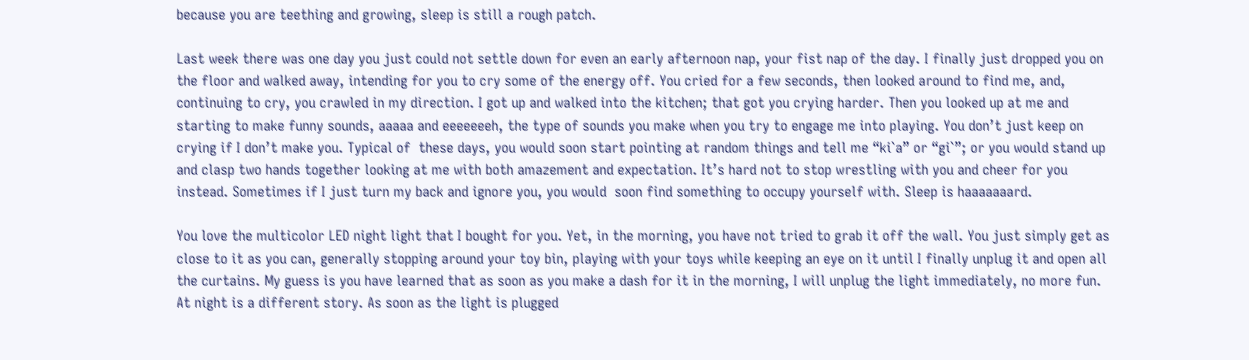because you are teething and growing, sleep is still a rough patch.

Last week there was one day you just could not settle down for even an early afternoon nap, your fist nap of the day. I finally just dropped you on the floor and walked away, intending for you to cry some of the energy off. You cried for a few seconds, then looked around to find me, and, continuing to cry, you crawled in my direction. I got up and walked into the kitchen; that got you crying harder. Then you looked up at me and starting to make funny sounds, aaaaa and eeeeeeeh, the type of sounds you make when you try to engage me into playing. You don’t just keep on crying if I don’t make you. Typical of  these days, you would soon start pointing at random things and tell me “ki`a” or “gi`”; or you would stand up and clasp two hands together looking at me with both amazement and expectation. It’s hard not to stop wrestling with you and cheer for you instead. Sometimes if I just turn my back and ignore you, you would  soon find something to occupy yourself with. Sleep is haaaaaaard.

You love the multicolor LED night light that I bought for you. Yet, in the morning, you have not tried to grab it off the wall. You just simply get as close to it as you can, generally stopping around your toy bin, playing with your toys while keeping an eye on it until I finally unplug it and open all the curtains. My guess is you have learned that as soon as you make a dash for it in the morning, I will unplug the light immediately, no more fun. At night is a different story. As soon as the light is plugged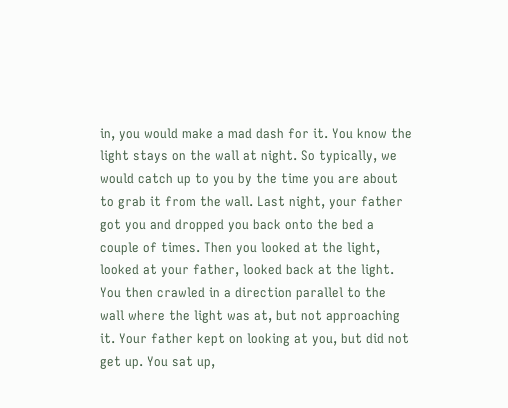in, you would make a mad dash for it. You know the light stays on the wall at night. So typically, we would catch up to you by the time you are about to grab it from the wall. Last night, your father got you and dropped you back onto the bed a couple of times. Then you looked at the light, looked at your father, looked back at the light. You then crawled in a direction parallel to the wall where the light was at, but not approaching it. Your father kept on looking at you, but did not get up. You sat up,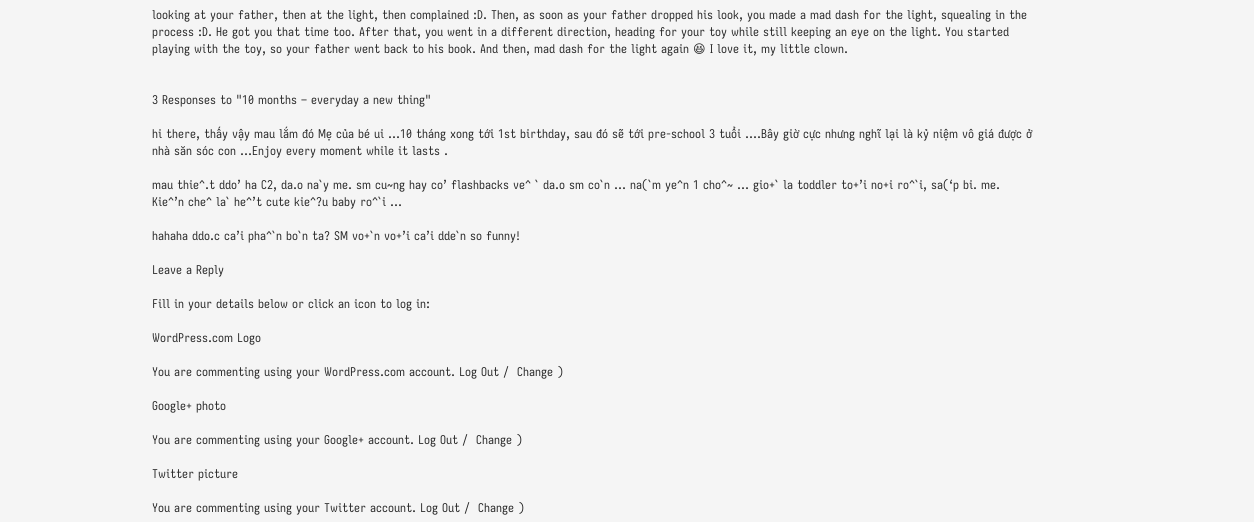looking at your father, then at the light, then complained :D. Then, as soon as your father dropped his look, you made a mad dash for the light, squealing in the process :D. He got you that time too. After that, you went in a different direction, heading for your toy while still keeping an eye on the light. You started playing with the toy, so your father went back to his book. And then, mad dash for the light again 😆 I love it, my little clown.


3 Responses to "10 months – everyday a new thing"

hi there, thấy vậy mau lắm đó Mẹ của bé ui …10 tháng xong tới 1st birthday, sau đó sẽ tới pre-school 3 tuổi ….Bây giờ cực nhưng nghĩ lại là kỷ niệm vô giá được ở nhà săn sóc con …Enjoy every moment while it lasts .

mau thie^.t ddo’ ha C2, da.o na`y me. sm cu~ng hay co’ flashbacks ve^ ` da.o sm co`n … na(`m ye^n 1 cho^~ … gio+` la toddler to+’i no+i ro^`i, sa(‘p bi. me. Kie^’n che^ la` he^’t cute kie^?u baby ro^`i …

hahaha ddo.c ca’i pha^`n bo`n ta? SM vo+`n vo+’i ca’i dde`n so funny!

Leave a Reply

Fill in your details below or click an icon to log in:

WordPress.com Logo

You are commenting using your WordPress.com account. Log Out /  Change )

Google+ photo

You are commenting using your Google+ account. Log Out /  Change )

Twitter picture

You are commenting using your Twitter account. Log Out /  Change )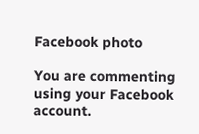Facebook photo

You are commenting using your Facebook account.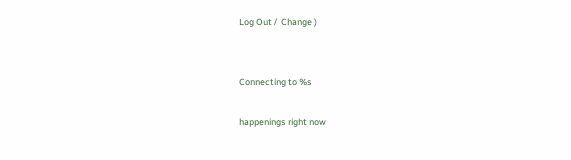Log Out /  Change )


Connecting to %s

happenings right now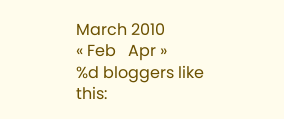March 2010
« Feb   Apr »
%d bloggers like this: